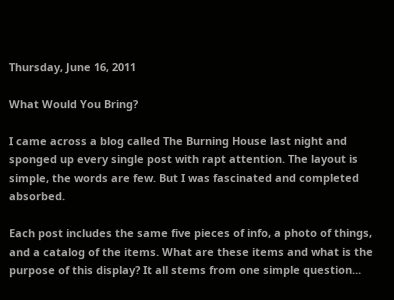Thursday, June 16, 2011

What Would You Bring?

I came across a blog called The Burning House last night and sponged up every single post with rapt attention. The layout is simple, the words are few. But I was fascinated and completed absorbed.

Each post includes the same five pieces of info, a photo of things, and a catalog of the items. What are these items and what is the purpose of this display? It all stems from one simple question...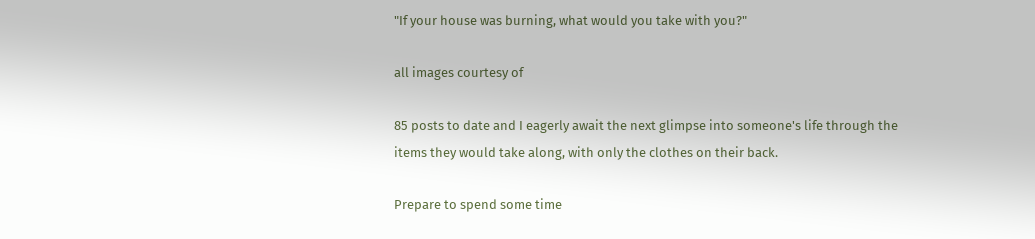"If your house was burning, what would you take with you?"

all images courtesy of

85 posts to date and I eagerly await the next glimpse into someone's life through the items they would take along, with only the clothes on their back.

Prepare to spend some time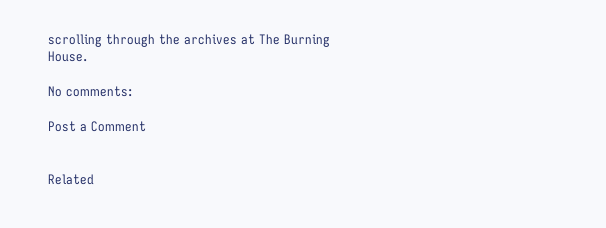scrolling through the archives at The Burning House.

No comments:

Post a Comment


Related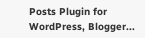Posts Plugin for WordPress, Blogger...